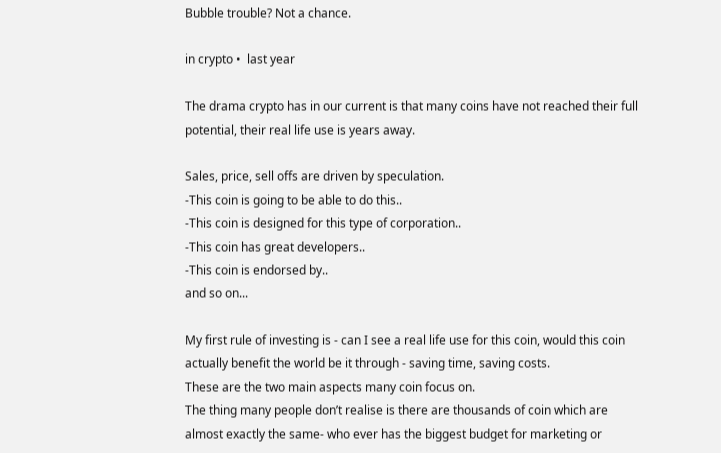Bubble trouble? Not a chance.

in crypto •  last year

The drama crypto has in our current is that many coins have not reached their full potential, their real life use is years away.

Sales, price, sell offs are driven by speculation.
-This coin is going to be able to do this..
-This coin is designed for this type of corporation..
-This coin has great developers..
-This coin is endorsed by..
and so on...

My first rule of investing is - can I see a real life use for this coin, would this coin actually benefit the world be it through - saving time, saving costs.
These are the two main aspects many coin focus on.
The thing many people don’t realise is there are thousands of coin which are almost exactly the same- who ever has the biggest budget for marketing or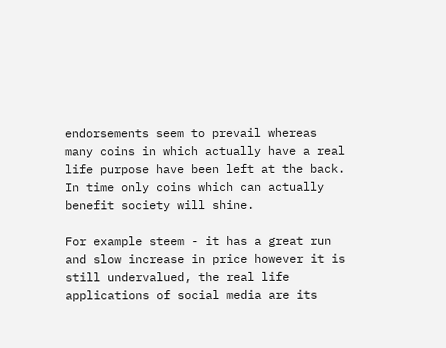endorsements seem to prevail whereas many coins in which actually have a real life purpose have been left at the back.
In time only coins which can actually benefit society will shine.

For example steem - it has a great run and slow increase in price however it is still undervalued, the real life applications of social media are its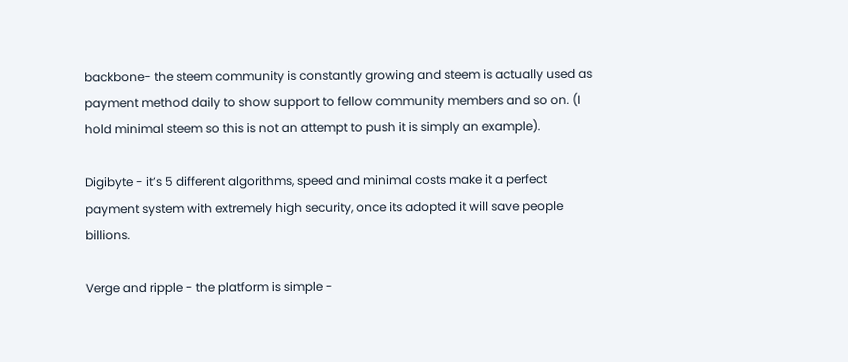backbone- the steem community is constantly growing and steem is actually used as payment method daily to show support to fellow community members and so on. (I hold minimal steem so this is not an attempt to push it is simply an example).

Digibyte - it’s 5 different algorithms, speed and minimal costs make it a perfect payment system with extremely high security, once its adopted it will save people billions.

Verge and ripple - the platform is simple -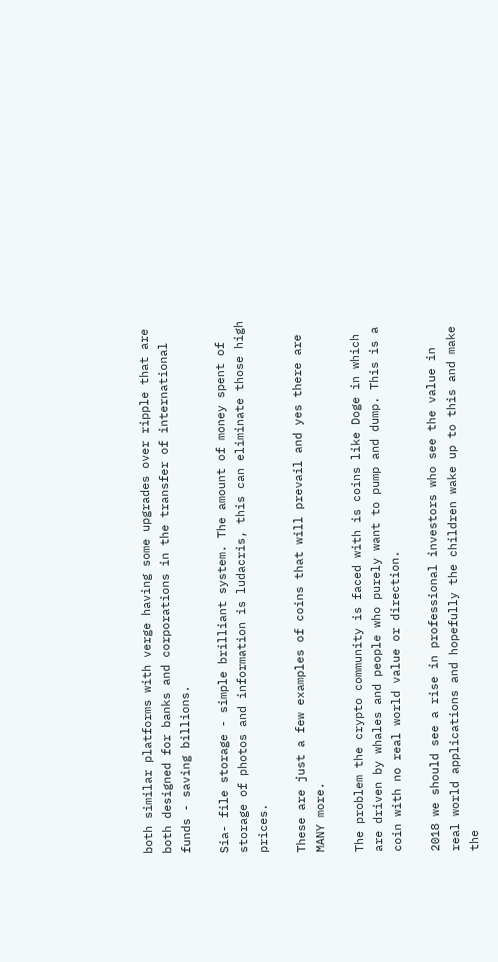both similar platforms with verge having some upgrades over ripple that are both designed for banks and corporations in the transfer of international funds - saving billions.

Sia- file storage - simple brilliant system. The amount of money spent of storage of photos and information is ludacris, this can eliminate those high prices.

These are just a few examples of coins that will prevail and yes there are MANY more.

The problem the crypto community is faced with is coins like Doge in which are driven by whales and people who purely want to pump and dump. This is a coin with no real world value or direction.

2018 we should see a rise in professional investors who see the value in real world applications and hopefully the children wake up to this and make the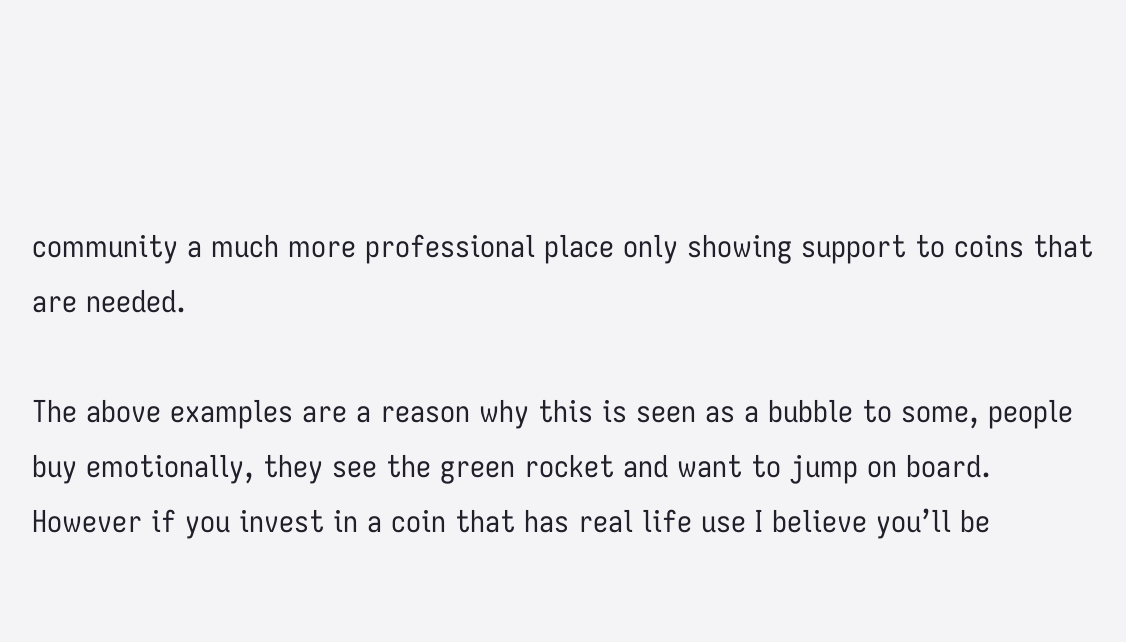community a much more professional place only showing support to coins that are needed.

The above examples are a reason why this is seen as a bubble to some, people buy emotionally, they see the green rocket and want to jump on board.
However if you invest in a coin that has real life use I believe you’ll be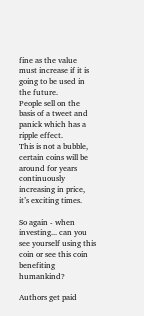fine as the value must increase if it is going to be used in the future.
People sell on the basis of a tweet and panick which has a ripple effect.
This is not a bubble, certain coins will be around for years continuously increasing in price, it’s exciting times.

So again - when investing... can you see yourself using this coin or see this coin benefiting humankind?

Authors get paid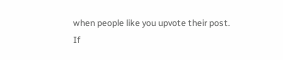when people like you upvote their post.
If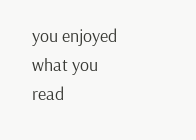you enjoyed what you read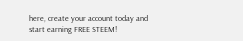here, create your account today and start earning FREE STEEM!